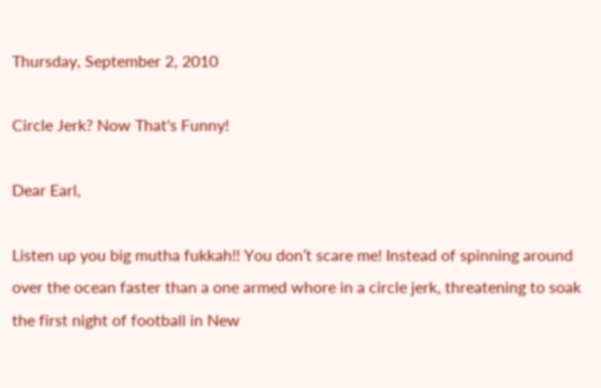Thursday, September 2, 2010

Circle Jerk? Now That's Funny!

Dear Earl,

Listen up you big mutha fukkah!! You don’t scare me! Instead of spinning around over the ocean faster than a one armed whore in a circle jerk, threatening to soak the first night of football in New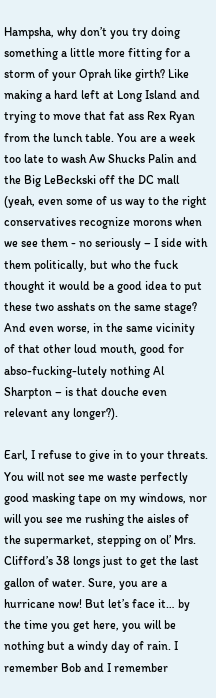Hampsha, why don’t you try doing something a little more fitting for a storm of your Oprah like girth? Like making a hard left at Long Island and trying to move that fat ass Rex Ryan from the lunch table. You are a week too late to wash Aw Shucks Palin and the Big LeBeckski off the DC mall (yeah, even some of us way to the right conservatives recognize morons when we see them - no seriously – I side with them politically, but who the fuck thought it would be a good idea to put these two asshats on the same stage? And even worse, in the same vicinity of that other loud mouth, good for abso-fucking-lutely nothing Al Sharpton – is that douche even relevant any longer?).

Earl, I refuse to give in to your threats. You will not see me waste perfectly good masking tape on my windows, nor will you see me rushing the aisles of the supermarket, stepping on ol’ Mrs. Clifford’s 38 longs just to get the last gallon of water. Sure, you are a hurricane now! But let’s face it… by the time you get here, you will be nothing but a windy day of rain. I remember Bob and I remember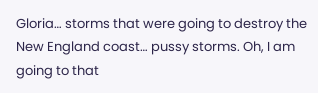Gloria… storms that were going to destroy the New England coast… pussy storms. Oh, I am going to that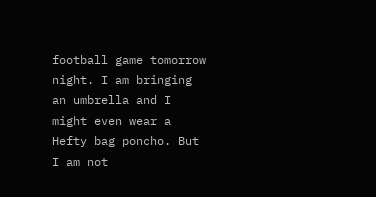football game tomorrow night. I am bringing an umbrella and I might even wear a Hefty bag poncho. But I am not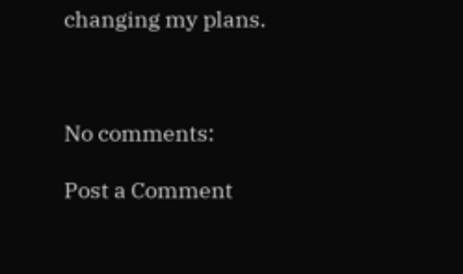changing my plans.



No comments:

Post a Comment